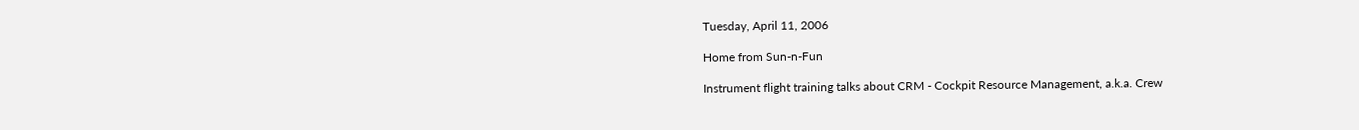Tuesday, April 11, 2006

Home from Sun-n-Fun

Instrument flight training talks about CRM - Cockpit Resource Management, a.k.a. Crew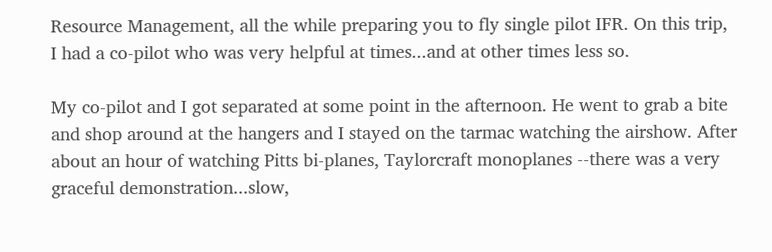Resource Management, all the while preparing you to fly single pilot IFR. On this trip, I had a co-pilot who was very helpful at times...and at other times less so.

My co-pilot and I got separated at some point in the afternoon. He went to grab a bite and shop around at the hangers and I stayed on the tarmac watching the airshow. After about an hour of watching Pitts bi-planes, Taylorcraft monoplanes --there was a very graceful demonstration...slow,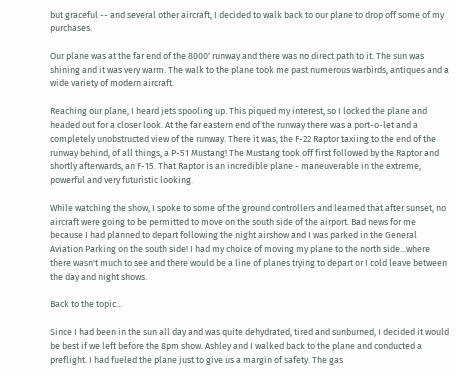but graceful -- and several other aircraft, I decided to walk back to our plane to drop off some of my purchases.

Our plane was at the far end of the 8000' runway and there was no direct path to it. The sun was shining and it was very warm. The walk to the plane took me past numerous warbirds, antiques and a wide variety of modern aircraft.

Reaching our plane, I heard jets spooling up. This piqued my interest, so I locked the plane and headed out for a closer look. At the far eastern end of the runway there was a port-o-let and a completely unobstructed view of the runway. There it was, the F-22 Raptor taxiing to the end of the runway behind, of all things, a P-51 Mustang! The Mustang took off first followed by the Raptor and shortly afterwards, an F-15. That Raptor is an incredible plane - maneuverable in the extreme, powerful and very futuristic looking.

While watching the show, I spoke to some of the ground controllers and learned that after sunset, no aircraft were going to be permitted to move on the south side of the airport. Bad news for me because I had planned to depart following the night airshow and I was parked in the General Aviation Parking on the south side! I had my choice of moving my plane to the north side...where there wasn't much to see and there would be a line of planes trying to depart or I cold leave between the day and night shows.

Back to the topic...

Since I had been in the sun all day and was quite dehydrated, tired and sunburned, I decided it would be best if we left before the 8pm show. Ashley and I walked back to the plane and conducted a preflight. I had fueled the plane just to give us a margin of safety. The gas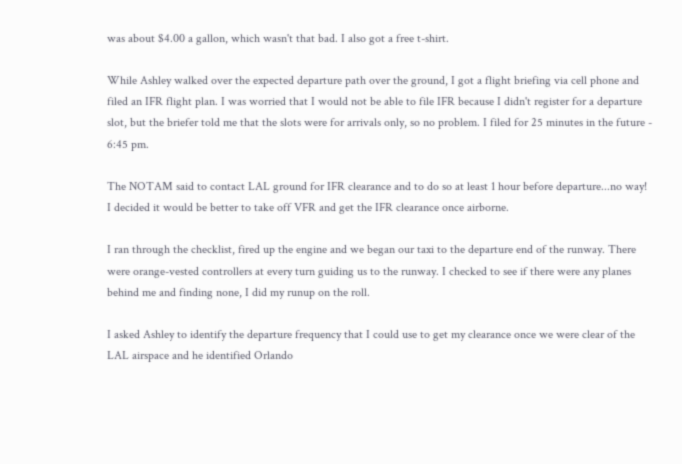was about $4.00 a gallon, which wasn't that bad. I also got a free t-shirt.

While Ashley walked over the expected departure path over the ground, I got a flight briefing via cell phone and filed an IFR flight plan. I was worried that I would not be able to file IFR because I didn't register for a departure slot, but the briefer told me that the slots were for arrivals only, so no problem. I filed for 25 minutes in the future - 6:45 pm.

The NOTAM said to contact LAL ground for IFR clearance and to do so at least 1 hour before departure...no way! I decided it would be better to take off VFR and get the IFR clearance once airborne.

I ran through the checklist, fired up the engine and we began our taxi to the departure end of the runway. There were orange-vested controllers at every turn guiding us to the runway. I checked to see if there were any planes behind me and finding none, I did my runup on the roll.

I asked Ashley to identify the departure frequency that I could use to get my clearance once we were clear of the LAL airspace and he identified Orlando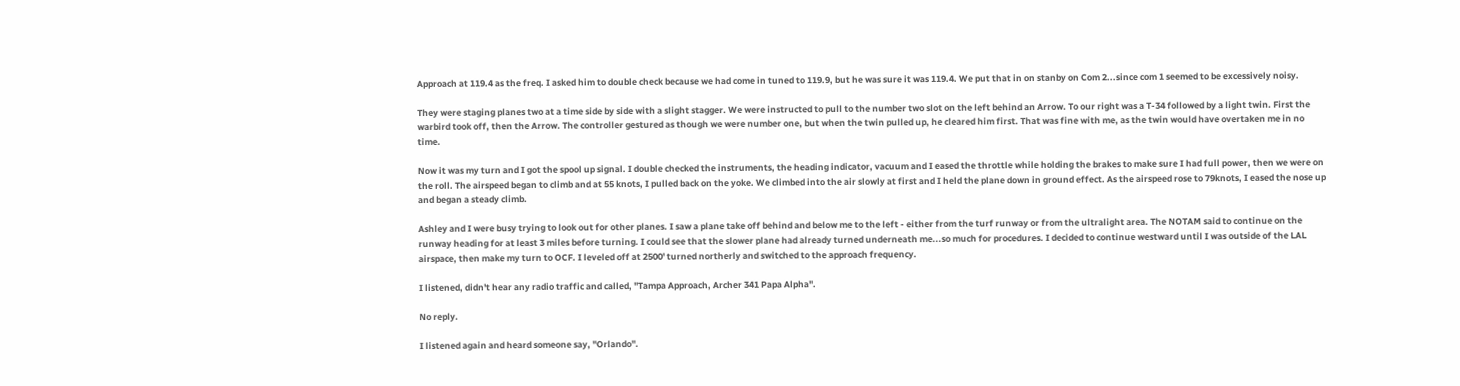Approach at 119.4 as the freq. I asked him to double check because we had come in tuned to 119.9, but he was sure it was 119.4. We put that in on stanby on Com 2...since com 1 seemed to be excessively noisy.

They were staging planes two at a time side by side with a slight stagger. We were instructed to pull to the number two slot on the left behind an Arrow. To our right was a T-34 followed by a light twin. First the warbird took off, then the Arrow. The controller gestured as though we were number one, but when the twin pulled up, he cleared him first. That was fine with me, as the twin would have overtaken me in no time.

Now it was my turn and I got the spool up signal. I double checked the instruments, the heading indicator, vacuum and I eased the throttle while holding the brakes to make sure I had full power, then we were on the roll. The airspeed began to climb and at 55 knots, I pulled back on the yoke. We climbed into the air slowly at first and I held the plane down in ground effect. As the airspeed rose to 79knots, I eased the nose up and began a steady climb.

Ashley and I were busy trying to look out for other planes. I saw a plane take off behind and below me to the left - either from the turf runway or from the ultralight area. The NOTAM said to continue on the runway heading for at least 3 miles before turning. I could see that the slower plane had already turned underneath me...so much for procedures. I decided to continue westward until I was outside of the LAL airspace, then make my turn to OCF. I leveled off at 2500' turned northerly and switched to the approach frequency.

I listened, didn't hear any radio traffic and called, "Tampa Approach, Archer 341 Papa Alpha".

No reply.

I listened again and heard someone say, "Orlando".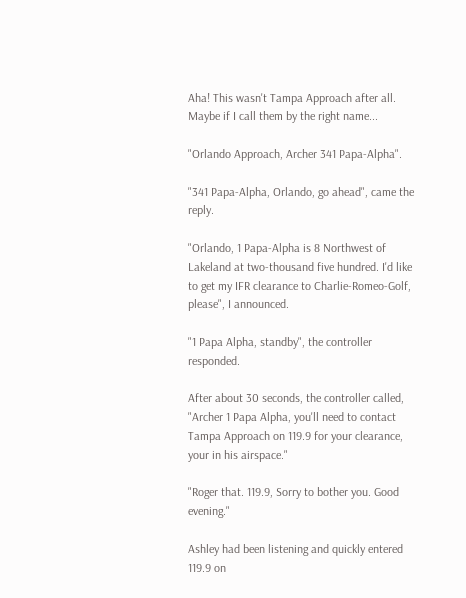Aha! This wasn't Tampa Approach after all. Maybe if I call them by the right name...

"Orlando Approach, Archer 341 Papa-Alpha".

"341 Papa-Alpha, Orlando, go ahead", came the reply.

"Orlando, 1 Papa-Alpha is 8 Northwest of Lakeland at two-thousand five hundred. I'd like to get my IFR clearance to Charlie-Romeo-Golf, please", I announced.

"1 Papa Alpha, standby", the controller responded.

After about 30 seconds, the controller called, "Archer 1 Papa Alpha, you'll need to contact Tampa Approach on 119.9 for your clearance, your in his airspace."

"Roger that. 119.9, Sorry to bother you. Good evening."

Ashley had been listening and quickly entered 119.9 on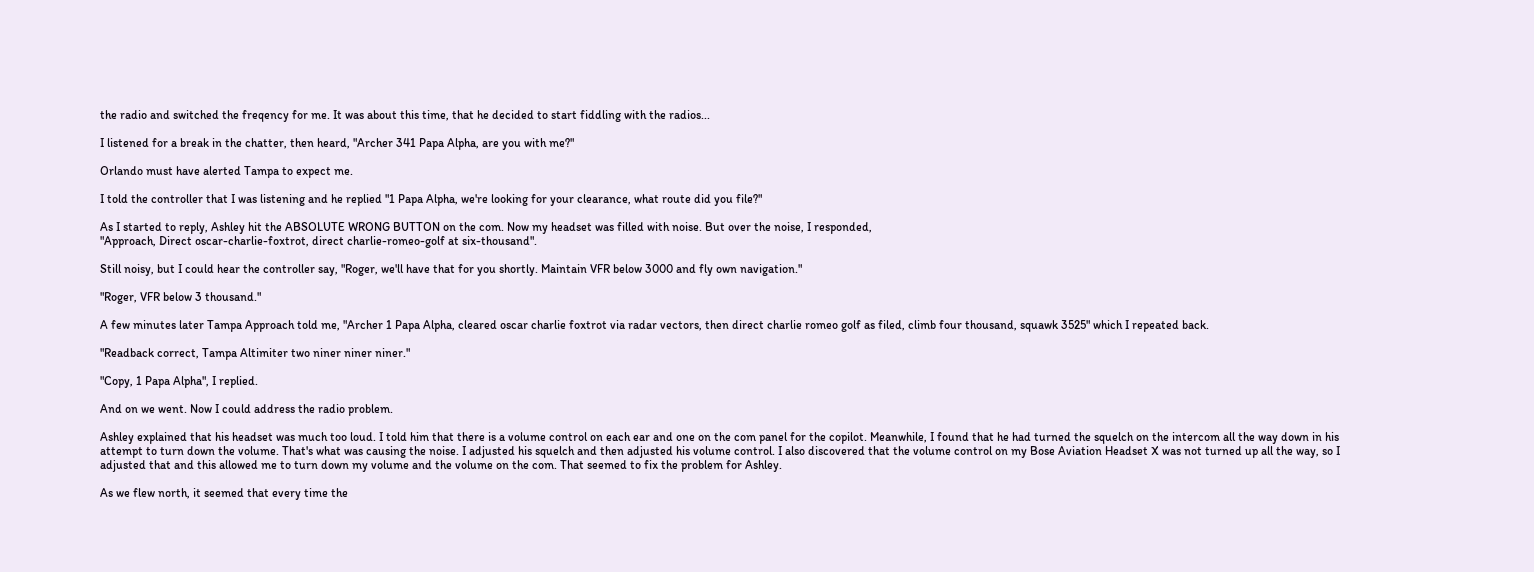the radio and switched the freqency for me. It was about this time, that he decided to start fiddling with the radios...

I listened for a break in the chatter, then heard, "Archer 341 Papa Alpha, are you with me?"

Orlando must have alerted Tampa to expect me.

I told the controller that I was listening and he replied "1 Papa Alpha, we're looking for your clearance, what route did you file?"

As I started to reply, Ashley hit the ABSOLUTE WRONG BUTTON on the com. Now my headset was filled with noise. But over the noise, I responded,
"Approach, Direct oscar-charlie-foxtrot, direct charlie-romeo-golf at six-thousand".

Still noisy, but I could hear the controller say, "Roger, we'll have that for you shortly. Maintain VFR below 3000 and fly own navigation."

"Roger, VFR below 3 thousand."

A few minutes later Tampa Approach told me, "Archer 1 Papa Alpha, cleared oscar charlie foxtrot via radar vectors, then direct charlie romeo golf as filed, climb four thousand, squawk 3525" which I repeated back.

"Readback correct, Tampa Altimiter two niner niner niner."

"Copy, 1 Papa Alpha", I replied.

And on we went. Now I could address the radio problem.

Ashley explained that his headset was much too loud. I told him that there is a volume control on each ear and one on the com panel for the copilot. Meanwhile, I found that he had turned the squelch on the intercom all the way down in his attempt to turn down the volume. That's what was causing the noise. I adjusted his squelch and then adjusted his volume control. I also discovered that the volume control on my Bose Aviation Headset X was not turned up all the way, so I adjusted that and this allowed me to turn down my volume and the volume on the com. That seemed to fix the problem for Ashley.

As we flew north, it seemed that every time the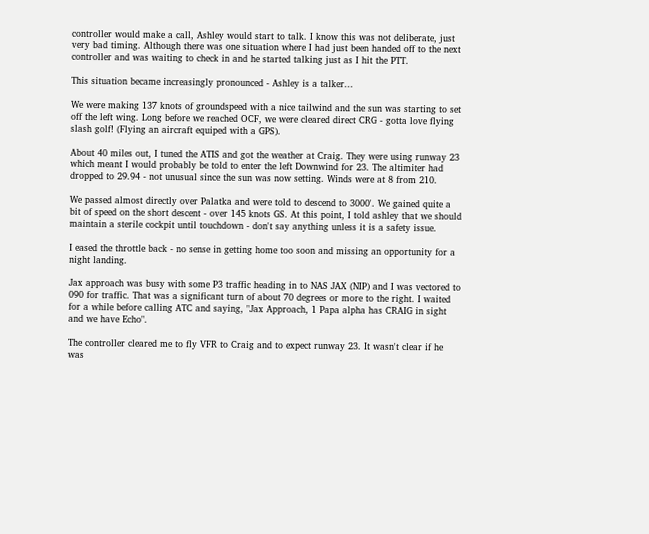controller would make a call, Ashley would start to talk. I know this was not deliberate, just very bad timing. Although there was one situation where I had just been handed off to the next controller and was waiting to check in and he started talking just as I hit the PTT.

This situation became increasingly pronounced - Ashley is a talker...

We were making 137 knots of groundspeed with a nice tailwind and the sun was starting to set off the left wing. Long before we reached OCF, we were cleared direct CRG - gotta love flying slash golf! (Flying an aircraft equiped with a GPS).

About 40 miles out, I tuned the ATIS and got the weather at Craig. They were using runway 23 which meant I would probably be told to enter the left Downwind for 23. The altimiter had dropped to 29.94 - not unusual since the sun was now setting. Winds were at 8 from 210.

We passed almost directly over Palatka and were told to descend to 3000'. We gained quite a bit of speed on the short descent - over 145 knots GS. At this point, I told ashley that we should maintain a sterile cockpit until touchdown - don't say anything unless it is a safety issue.

I eased the throttle back - no sense in getting home too soon and missing an opportunity for a night landing.

Jax approach was busy with some P3 traffic heading in to NAS JAX (NIP) and I was vectored to 090 for traffic. That was a significant turn of about 70 degrees or more to the right. I waited for a while before calling ATC and saying, "Jax Approach, 1 Papa alpha has CRAIG in sight and we have Echo".

The controller cleared me to fly VFR to Craig and to expect runway 23. It wasn't clear if he was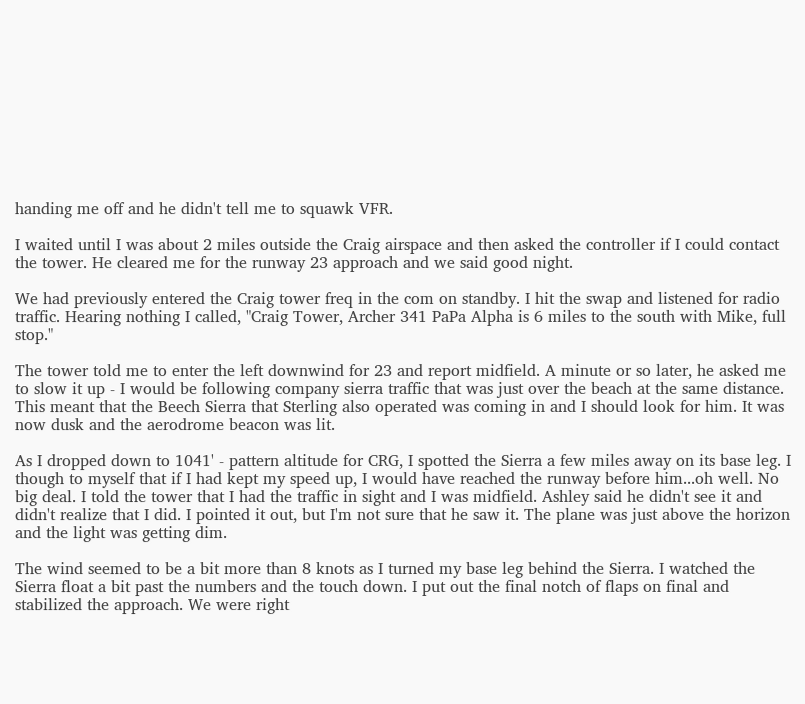handing me off and he didn't tell me to squawk VFR.

I waited until I was about 2 miles outside the Craig airspace and then asked the controller if I could contact the tower. He cleared me for the runway 23 approach and we said good night.

We had previously entered the Craig tower freq in the com on standby. I hit the swap and listened for radio traffic. Hearing nothing I called, "Craig Tower, Archer 341 PaPa Alpha is 6 miles to the south with Mike, full stop."

The tower told me to enter the left downwind for 23 and report midfield. A minute or so later, he asked me to slow it up - I would be following company sierra traffic that was just over the beach at the same distance. This meant that the Beech Sierra that Sterling also operated was coming in and I should look for him. It was now dusk and the aerodrome beacon was lit.

As I dropped down to 1041' - pattern altitude for CRG, I spotted the Sierra a few miles away on its base leg. I though to myself that if I had kept my speed up, I would have reached the runway before him...oh well. No big deal. I told the tower that I had the traffic in sight and I was midfield. Ashley said he didn't see it and didn't realize that I did. I pointed it out, but I'm not sure that he saw it. The plane was just above the horizon and the light was getting dim.

The wind seemed to be a bit more than 8 knots as I turned my base leg behind the Sierra. I watched the Sierra float a bit past the numbers and the touch down. I put out the final notch of flaps on final and stabilized the approach. We were right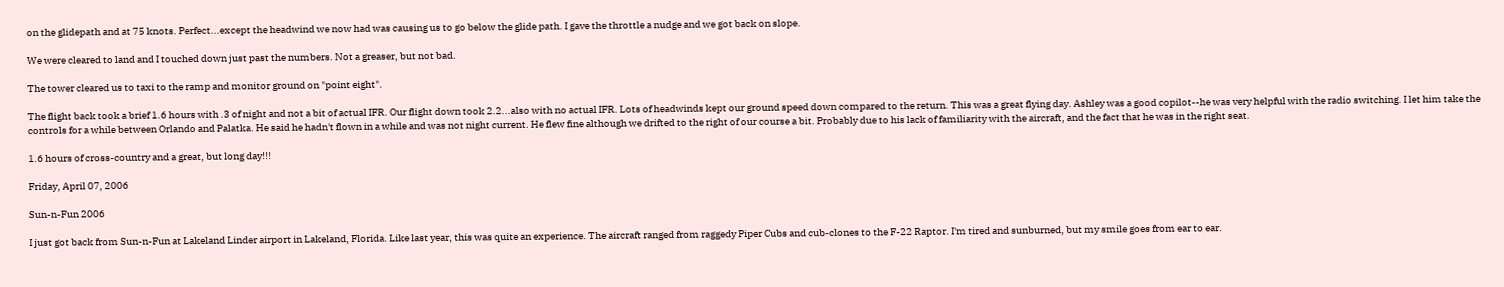on the glidepath and at 75 knots. Perfect...except the headwind we now had was causing us to go below the glide path. I gave the throttle a nudge and we got back on slope.

We were cleared to land and I touched down just past the numbers. Not a greaser, but not bad.

The tower cleared us to taxi to the ramp and monitor ground on "point eight".

The flight back took a brief 1.6 hours with .3 of night and not a bit of actual IFR. Our flight down took 2.2...also with no actual IFR. Lots of headwinds kept our ground speed down compared to the return. This was a great flying day. Ashley was a good copilot--he was very helpful with the radio switching. I let him take the controls for a while between Orlando and Palatka. He said he hadn't flown in a while and was not night current. He flew fine although we drifted to the right of our course a bit. Probably due to his lack of familiarity with the aircraft, and the fact that he was in the right seat.

1.6 hours of cross-country and a great, but long day!!!

Friday, April 07, 2006

Sun-n-Fun 2006

I just got back from Sun-n-Fun at Lakeland Linder airport in Lakeland, Florida. Like last year, this was quite an experience. The aircraft ranged from raggedy Piper Cubs and cub-clones to the F-22 Raptor. I'm tired and sunburned, but my smile goes from ear to ear.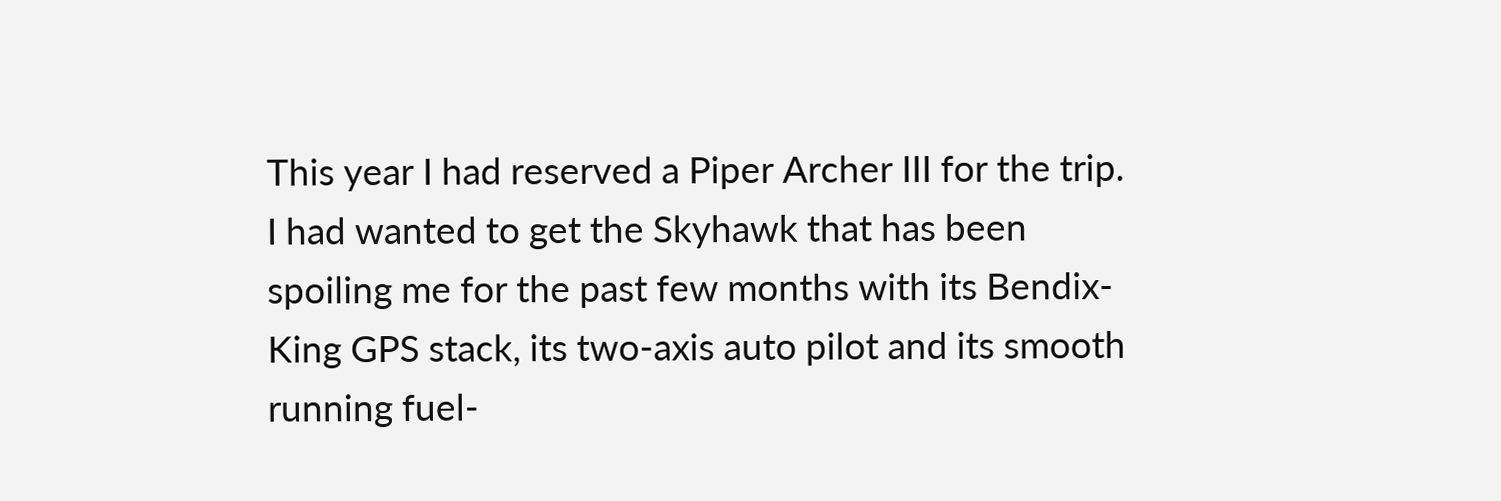This year I had reserved a Piper Archer III for the trip. I had wanted to get the Skyhawk that has been spoiling me for the past few months with its Bendix-King GPS stack, its two-axis auto pilot and its smooth running fuel-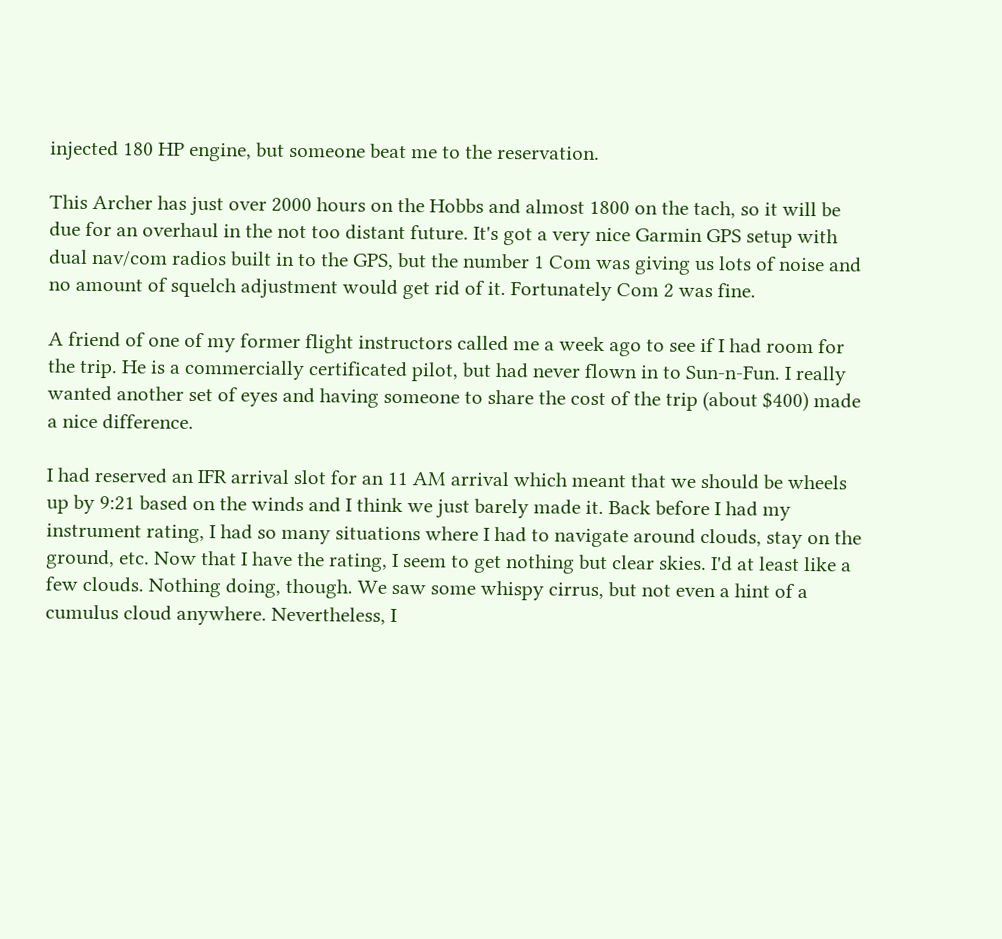injected 180 HP engine, but someone beat me to the reservation.

This Archer has just over 2000 hours on the Hobbs and almost 1800 on the tach, so it will be due for an overhaul in the not too distant future. It's got a very nice Garmin GPS setup with dual nav/com radios built in to the GPS, but the number 1 Com was giving us lots of noise and no amount of squelch adjustment would get rid of it. Fortunately Com 2 was fine.

A friend of one of my former flight instructors called me a week ago to see if I had room for the trip. He is a commercially certificated pilot, but had never flown in to Sun-n-Fun. I really wanted another set of eyes and having someone to share the cost of the trip (about $400) made a nice difference.

I had reserved an IFR arrival slot for an 11 AM arrival which meant that we should be wheels up by 9:21 based on the winds and I think we just barely made it. Back before I had my instrument rating, I had so many situations where I had to navigate around clouds, stay on the ground, etc. Now that I have the rating, I seem to get nothing but clear skies. I'd at least like a few clouds. Nothing doing, though. We saw some whispy cirrus, but not even a hint of a cumulus cloud anywhere. Nevertheless, I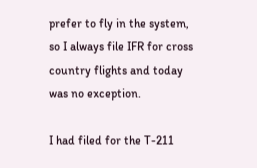prefer to fly in the system, so I always file IFR for cross country flights and today was no exception.

I had filed for the T-211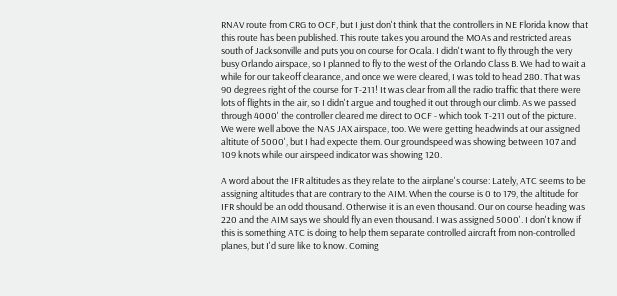RNAV route from CRG to OCF, but I just don't think that the controllers in NE Florida know that this route has been published. This route takes you around the MOAs and restricted areas south of Jacksonville and puts you on course for Ocala. I didn't want to fly through the very busy Orlando airspace, so I planned to fly to the west of the Orlando Class B. We had to wait a while for our takeoff clearance, and once we were cleared, I was told to head 280. That was 90 degrees right of the course for T-211! It was clear from all the radio traffic that there were lots of flights in the air, so I didn't argue and toughed it out through our climb. As we passed through 4000' the controller cleared me direct to OCF - which took T-211 out of the picture. We were well above the NAS JAX airspace, too. We were getting headwinds at our assigned altitute of 5000', but I had expecte them. Our groundspeed was showing between 107 and 109 knots while our airspeed indicator was showing 120.

A word about the IFR altitudes as they relate to the airplane's course: Lately, ATC seems to be assigning altitudes that are contrary to the AIM. When the course is 0 to 179, the altitude for IFR should be an odd thousand. Otherwise it is an even thousand. Our on course heading was 220 and the AIM says we should fly an even thousand. I was assigned 5000'. I don't know if this is something ATC is doing to help them separate controlled aircraft from non-controlled planes, but I'd sure like to know. Coming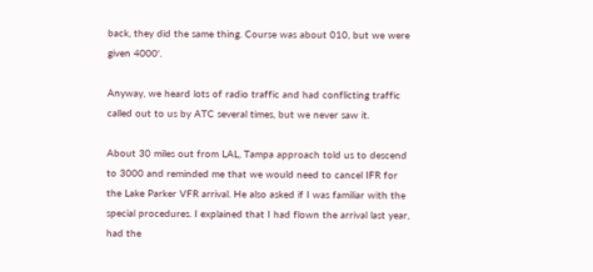back, they did the same thing. Course was about 010, but we were given 4000'.

Anyway, we heard lots of radio traffic and had conflicting traffic called out to us by ATC several times, but we never saw it.

About 30 miles out from LAL, Tampa approach told us to descend to 3000 and reminded me that we would need to cancel IFR for the Lake Parker VFR arrival. He also asked if I was familiar with the special procedures. I explained that I had flown the arrival last year, had the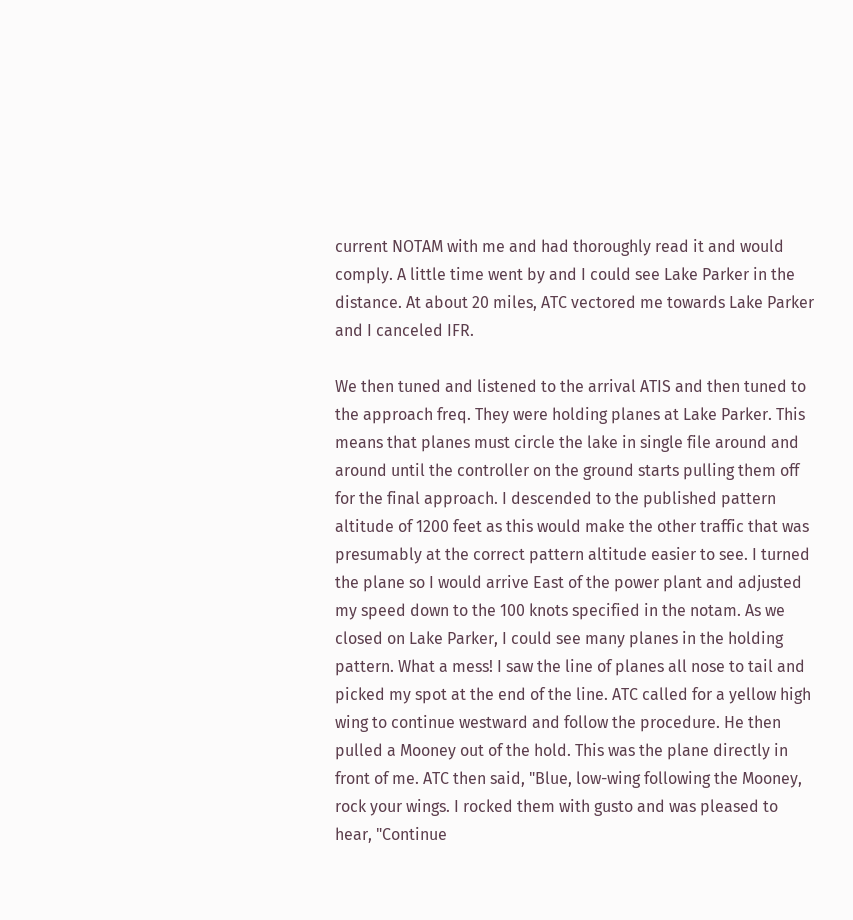current NOTAM with me and had thoroughly read it and would comply. A little time went by and I could see Lake Parker in the distance. At about 20 miles, ATC vectored me towards Lake Parker and I canceled IFR.

We then tuned and listened to the arrival ATIS and then tuned to the approach freq. They were holding planes at Lake Parker. This means that planes must circle the lake in single file around and around until the controller on the ground starts pulling them off for the final approach. I descended to the published pattern altitude of 1200 feet as this would make the other traffic that was presumably at the correct pattern altitude easier to see. I turned the plane so I would arrive East of the power plant and adjusted my speed down to the 100 knots specified in the notam. As we closed on Lake Parker, I could see many planes in the holding pattern. What a mess! I saw the line of planes all nose to tail and picked my spot at the end of the line. ATC called for a yellow high wing to continue westward and follow the procedure. He then pulled a Mooney out of the hold. This was the plane directly in front of me. ATC then said, "Blue, low-wing following the Mooney, rock your wings. I rocked them with gusto and was pleased to hear, "Continue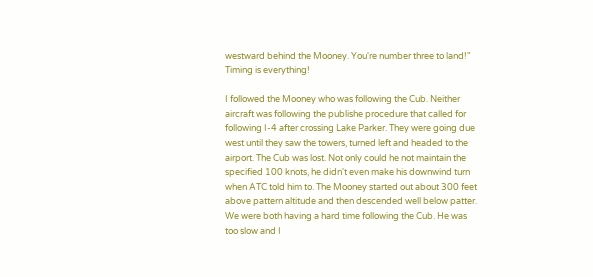westward behind the Mooney. You're number three to land!" Timing is everything!

I followed the Mooney who was following the Cub. Neither aircraft was following the publishe procedure that called for following I-4 after crossing Lake Parker. They were going due west until they saw the towers, turned left and headed to the airport. The Cub was lost. Not only could he not maintain the specified 100 knots, he didn't even make his downwind turn when ATC told him to. The Mooney started out about 300 feet above pattern altitude and then descended well below patter. We were both having a hard time following the Cub. He was too slow and I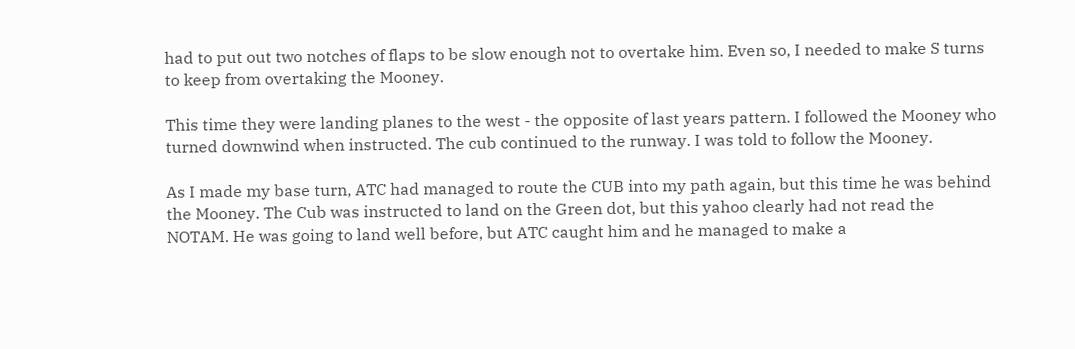had to put out two notches of flaps to be slow enough not to overtake him. Even so, I needed to make S turns to keep from overtaking the Mooney.

This time they were landing planes to the west - the opposite of last years pattern. I followed the Mooney who turned downwind when instructed. The cub continued to the runway. I was told to follow the Mooney.

As I made my base turn, ATC had managed to route the CUB into my path again, but this time he was behind the Mooney. The Cub was instructed to land on the Green dot, but this yahoo clearly had not read the NOTAM. He was going to land well before, but ATC caught him and he managed to make a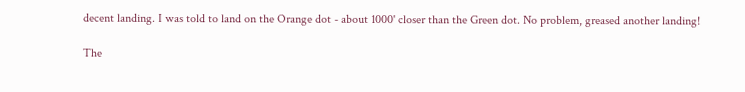decent landing. I was told to land on the Orange dot - about 1000' closer than the Green dot. No problem, greased another landing!

The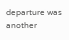departure was another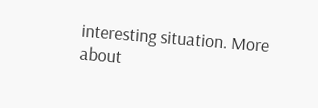interesting situation. More about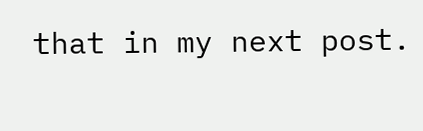that in my next post.